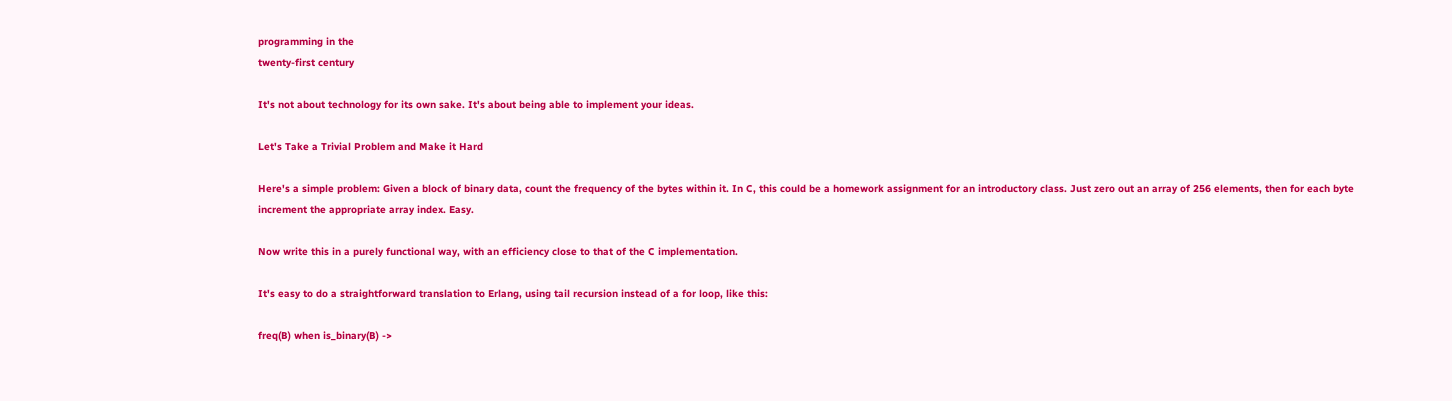programming in the
twenty-first century

It's not about technology for its own sake. It's about being able to implement your ideas.

Let's Take a Trivial Problem and Make it Hard

Here's a simple problem: Given a block of binary data, count the frequency of the bytes within it. In C, this could be a homework assignment for an introductory class. Just zero out an array of 256 elements, then for each byte increment the appropriate array index. Easy.

Now write this in a purely functional way, with an efficiency close to that of the C implementation.

It's easy to do a straightforward translation to Erlang, using tail recursion instead of a for loop, like this:

freq(B) when is_binary(B) ->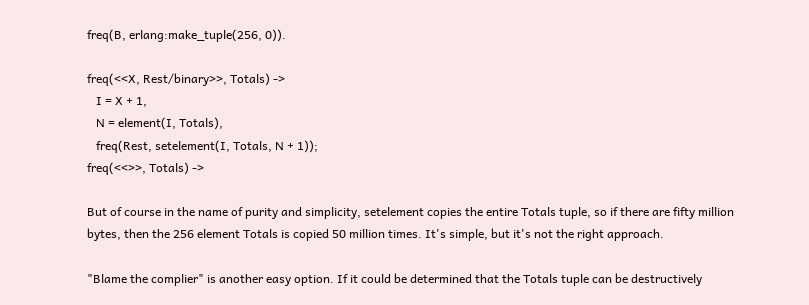freq(B, erlang:make_tuple(256, 0)).

freq(<<X, Rest/binary>>, Totals) ->
   I = X + 1,
   N = element(I, Totals),
   freq(Rest, setelement(I, Totals, N + 1));
freq(<<>>, Totals) ->

But of course in the name of purity and simplicity, setelement copies the entire Totals tuple, so if there are fifty million bytes, then the 256 element Totals is copied 50 million times. It's simple, but it's not the right approach.

"Blame the complier" is another easy option. If it could be determined that the Totals tuple can be destructively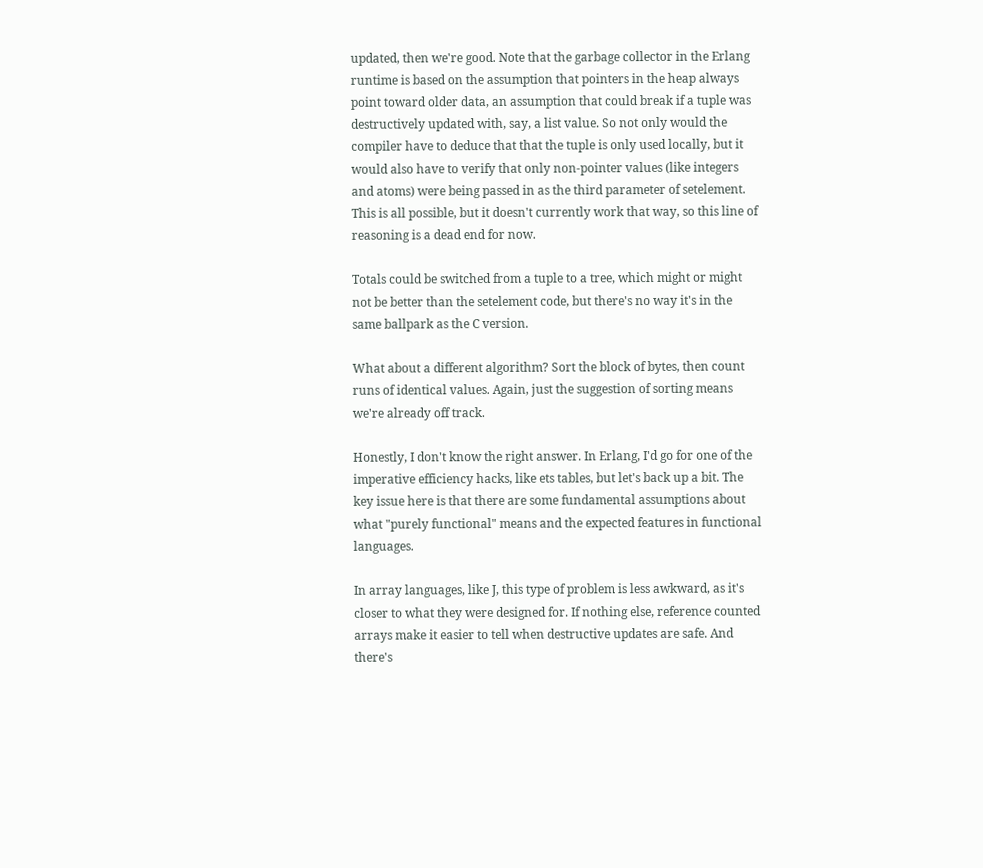updated, then we're good. Note that the garbage collector in the Erlang runtime is based on the assumption that pointers in the heap always point toward older data, an assumption that could break if a tuple was destructively updated with, say, a list value. So not only would the compiler have to deduce that that the tuple is only used locally, but it would also have to verify that only non-pointer values (like integers and atoms) were being passed in as the third parameter of setelement. This is all possible, but it doesn't currently work that way, so this line of reasoning is a dead end for now.

Totals could be switched from a tuple to a tree, which might or might not be better than the setelement code, but there's no way it's in the same ballpark as the C version.

What about a different algorithm? Sort the block of bytes, then count runs of identical values. Again, just the suggestion of sorting means we're already off track.

Honestly, I don't know the right answer. In Erlang, I'd go for one of the imperative efficiency hacks, like ets tables, but let's back up a bit. The key issue here is that there are some fundamental assumptions about what "purely functional" means and the expected features in functional languages.

In array languages, like J, this type of problem is less awkward, as it's closer to what they were designed for. If nothing else, reference counted arrays make it easier to tell when destructive updates are safe. And there's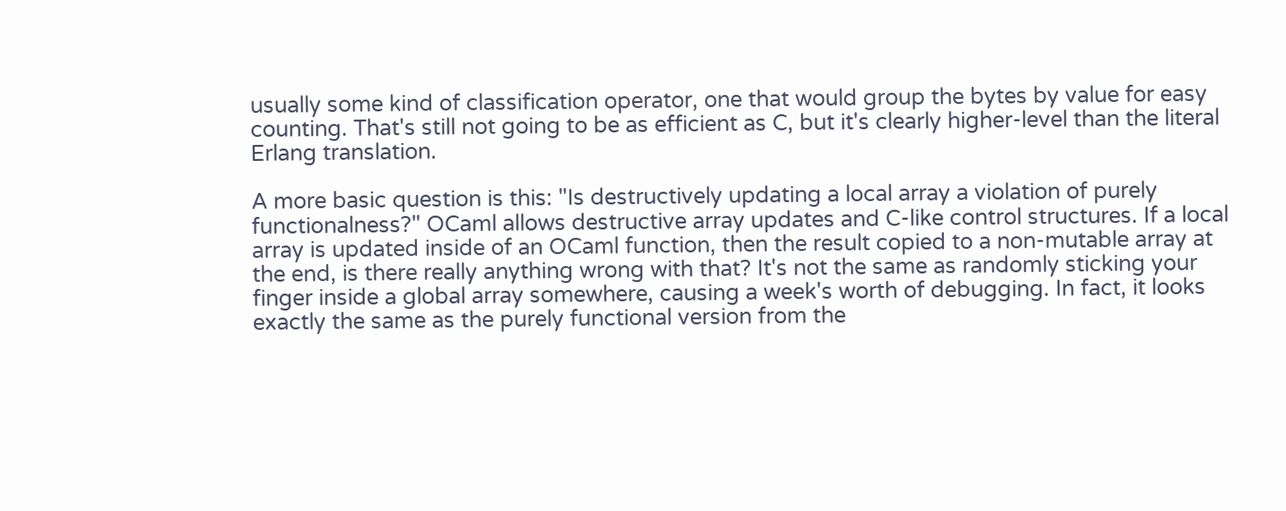usually some kind of classification operator, one that would group the bytes by value for easy counting. That's still not going to be as efficient as C, but it's clearly higher-level than the literal Erlang translation.

A more basic question is this: "Is destructively updating a local array a violation of purely functionalness?" OCaml allows destructive array updates and C-like control structures. If a local array is updated inside of an OCaml function, then the result copied to a non-mutable array at the end, is there really anything wrong with that? It's not the same as randomly sticking your finger inside a global array somewhere, causing a week's worth of debugging. In fact, it looks exactly the same as the purely functional version from the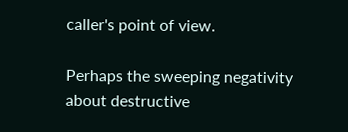caller's point of view.

Perhaps the sweeping negativity about destructive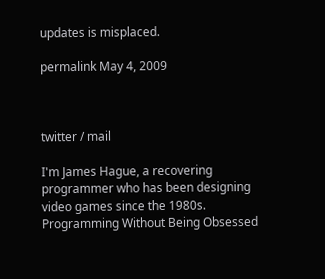updates is misplaced.

permalink May 4, 2009



twitter / mail

I'm James Hague, a recovering programmer who has been designing video games since the 1980s. Programming Without Being Obsessed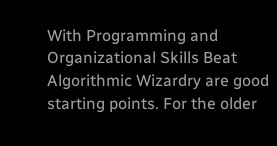With Programming and Organizational Skills Beat Algorithmic Wizardry are good starting points. For the older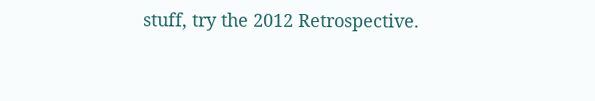stuff, try the 2012 Retrospective.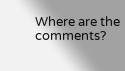Where are the comments?